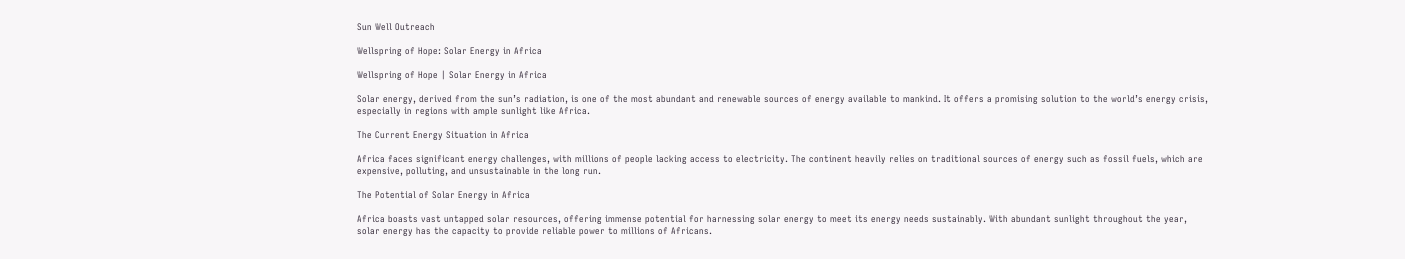Sun Well Outreach

Wellspring of Hope: Solar Energy in Africa

Wellspring of Hope | Solar Energy in Africa

Solar energy, derived from the sun’s radiation, is one of the most abundant and renewable sources of energy available to mankind. It offers a promising solution to the world’s energy crisis, especially in regions with ample sunlight like Africa.

The Current Energy Situation in Africa

Africa faces significant energy challenges, with millions of people lacking access to electricity. The continent heavily relies on traditional sources of energy such as fossil fuels, which are expensive, polluting, and unsustainable in the long run.

The Potential of Solar Energy in Africa

Africa boasts vast untapped solar resources, offering immense potential for harnessing solar energy to meet its energy needs sustainably. With abundant sunlight throughout the year, solar energy has the capacity to provide reliable power to millions of Africans.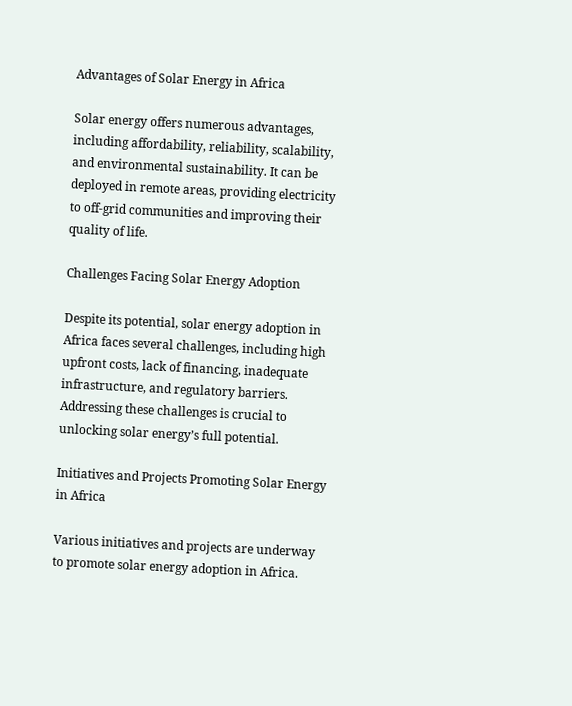Advantages of Solar Energy in Africa

Solar energy offers numerous advantages, including affordability, reliability, scalability, and environmental sustainability. It can be deployed in remote areas, providing electricity to off-grid communities and improving their quality of life.

Challenges Facing Solar Energy Adoption

Despite its potential, solar energy adoption in Africa faces several challenges, including high upfront costs, lack of financing, inadequate infrastructure, and regulatory barriers. Addressing these challenges is crucial to unlocking solar energy’s full potential.

Initiatives and Projects Promoting Solar Energy in Africa

Various initiatives and projects are underway to promote solar energy adoption in Africa.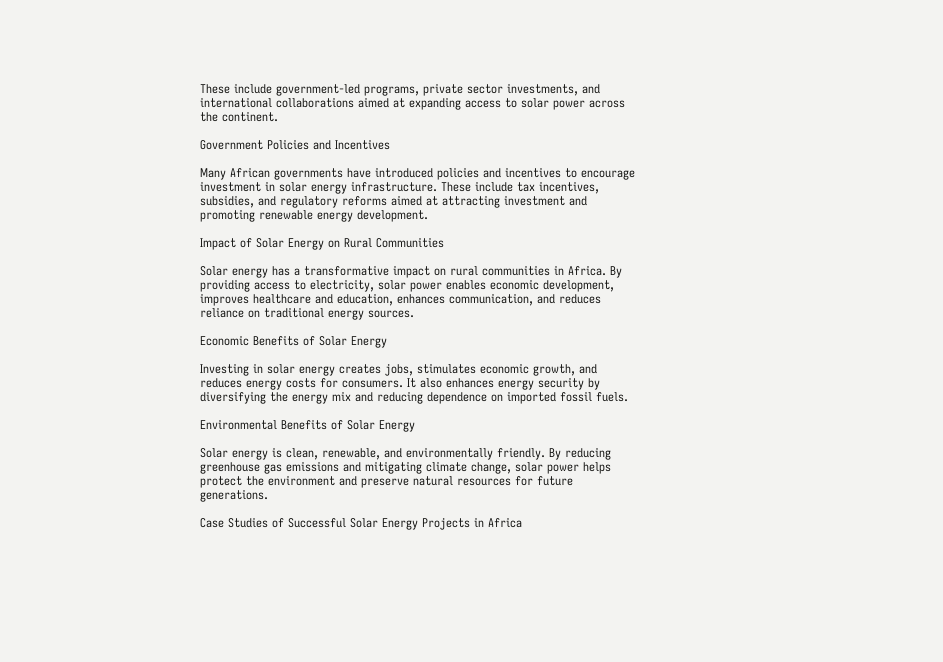These include government-led programs, private sector investments, and international collaborations aimed at expanding access to solar power across the continent.

Government Policies and Incentives

Many African governments have introduced policies and incentives to encourage investment in solar energy infrastructure. These include tax incentives, subsidies, and regulatory reforms aimed at attracting investment and promoting renewable energy development.

Impact of Solar Energy on Rural Communities

Solar energy has a transformative impact on rural communities in Africa. By providing access to electricity, solar power enables economic development, improves healthcare and education, enhances communication, and reduces reliance on traditional energy sources.

Economic Benefits of Solar Energy

Investing in solar energy creates jobs, stimulates economic growth, and reduces energy costs for consumers. It also enhances energy security by diversifying the energy mix and reducing dependence on imported fossil fuels.

Environmental Benefits of Solar Energy

Solar energy is clean, renewable, and environmentally friendly. By reducing greenhouse gas emissions and mitigating climate change, solar power helps protect the environment and preserve natural resources for future generations.

Case Studies of Successful Solar Energy Projects in Africa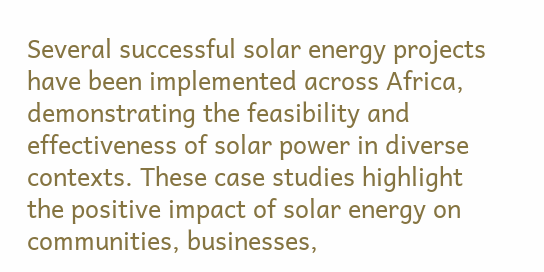Several successful solar energy projects have been implemented across Africa, demonstrating the feasibility and effectiveness of solar power in diverse contexts. These case studies highlight the positive impact of solar energy on communities, businesses,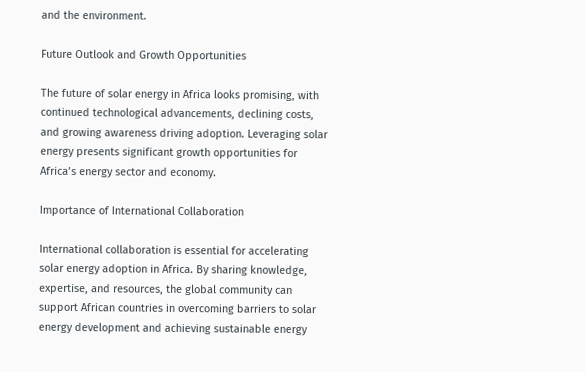and the environment.

Future Outlook and Growth Opportunities

The future of solar energy in Africa looks promising, with continued technological advancements, declining costs, and growing awareness driving adoption. Leveraging solar energy presents significant growth opportunities for Africa’s energy sector and economy.

Importance of International Collaboration

International collaboration is essential for accelerating solar energy adoption in Africa. By sharing knowledge, expertise, and resources, the global community can support African countries in overcoming barriers to solar energy development and achieving sustainable energy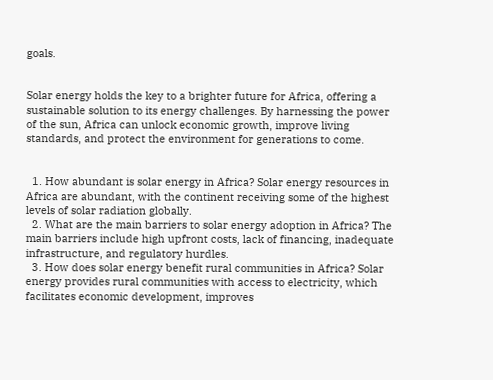goals.


Solar energy holds the key to a brighter future for Africa, offering a sustainable solution to its energy challenges. By harnessing the power of the sun, Africa can unlock economic growth, improve living standards, and protect the environment for generations to come.


  1. How abundant is solar energy in Africa? Solar energy resources in Africa are abundant, with the continent receiving some of the highest levels of solar radiation globally.
  2. What are the main barriers to solar energy adoption in Africa? The main barriers include high upfront costs, lack of financing, inadequate infrastructure, and regulatory hurdles.
  3. How does solar energy benefit rural communities in Africa? Solar energy provides rural communities with access to electricity, which facilitates economic development, improves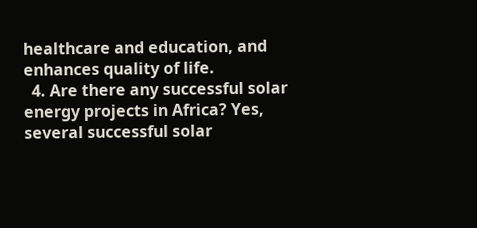healthcare and education, and enhances quality of life.
  4. Are there any successful solar energy projects in Africa? Yes, several successful solar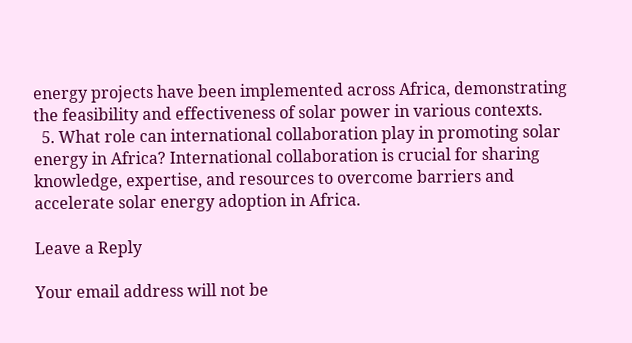energy projects have been implemented across Africa, demonstrating the feasibility and effectiveness of solar power in various contexts.
  5. What role can international collaboration play in promoting solar energy in Africa? International collaboration is crucial for sharing knowledge, expertise, and resources to overcome barriers and accelerate solar energy adoption in Africa.

Leave a Reply

Your email address will not be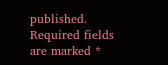published. Required fields are marked *